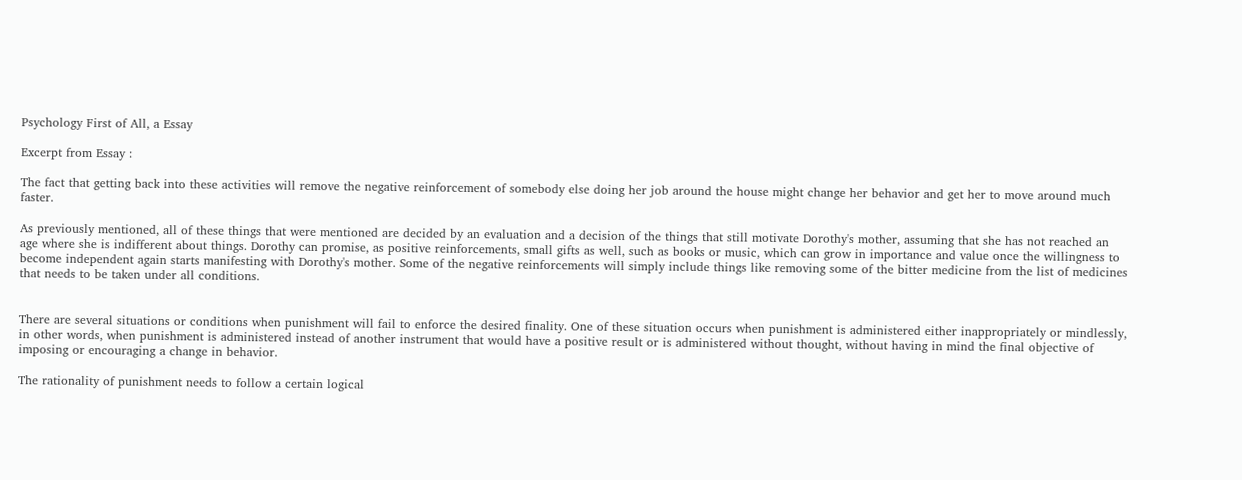Psychology First of All, a Essay

Excerpt from Essay :

The fact that getting back into these activities will remove the negative reinforcement of somebody else doing her job around the house might change her behavior and get her to move around much faster.

As previously mentioned, all of these things that were mentioned are decided by an evaluation and a decision of the things that still motivate Dorothy's mother, assuming that she has not reached an age where she is indifferent about things. Dorothy can promise, as positive reinforcements, small gifts as well, such as books or music, which can grow in importance and value once the willingness to become independent again starts manifesting with Dorothy's mother. Some of the negative reinforcements will simply include things like removing some of the bitter medicine from the list of medicines that needs to be taken under all conditions.


There are several situations or conditions when punishment will fail to enforce the desired finality. One of these situation occurs when punishment is administered either inappropriately or mindlessly, in other words, when punishment is administered instead of another instrument that would have a positive result or is administered without thought, without having in mind the final objective of imposing or encouraging a change in behavior.

The rationality of punishment needs to follow a certain logical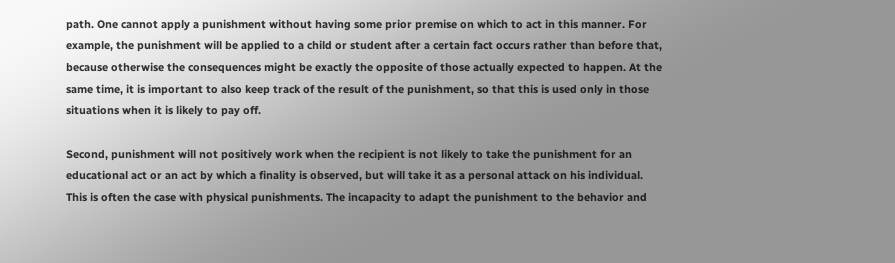path. One cannot apply a punishment without having some prior premise on which to act in this manner. For example, the punishment will be applied to a child or student after a certain fact occurs rather than before that, because otherwise the consequences might be exactly the opposite of those actually expected to happen. At the same time, it is important to also keep track of the result of the punishment, so that this is used only in those situations when it is likely to pay off.

Second, punishment will not positively work when the recipient is not likely to take the punishment for an educational act or an act by which a finality is observed, but will take it as a personal attack on his individual. This is often the case with physical punishments. The incapacity to adapt the punishment to the behavior and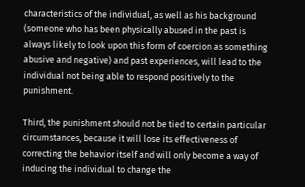characteristics of the individual, as well as his background (someone who has been physically abused in the past is always likely to look upon this form of coercion as something abusive and negative) and past experiences, will lead to the individual not being able to respond positively to the punishment.

Third, the punishment should not be tied to certain particular circumstances, because it will lose its effectiveness of correcting the behavior itself and will only become a way of inducing the individual to change the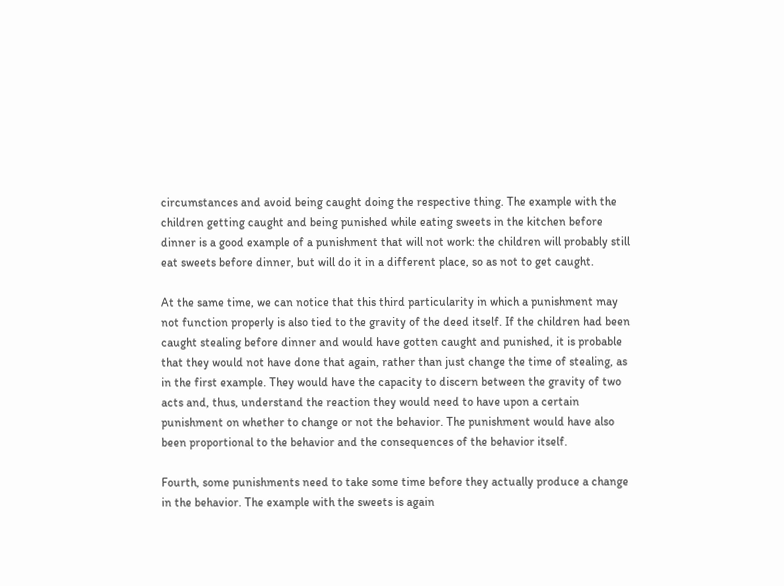circumstances and avoid being caught doing the respective thing. The example with the children getting caught and being punished while eating sweets in the kitchen before dinner is a good example of a punishment that will not work: the children will probably still eat sweets before dinner, but will do it in a different place, so as not to get caught.

At the same time, we can notice that this third particularity in which a punishment may not function properly is also tied to the gravity of the deed itself. If the children had been caught stealing before dinner and would have gotten caught and punished, it is probable that they would not have done that again, rather than just change the time of stealing, as in the first example. They would have the capacity to discern between the gravity of two acts and, thus, understand the reaction they would need to have upon a certain punishment on whether to change or not the behavior. The punishment would have also been proportional to the behavior and the consequences of the behavior itself.

Fourth, some punishments need to take some time before they actually produce a change in the behavior. The example with the sweets is again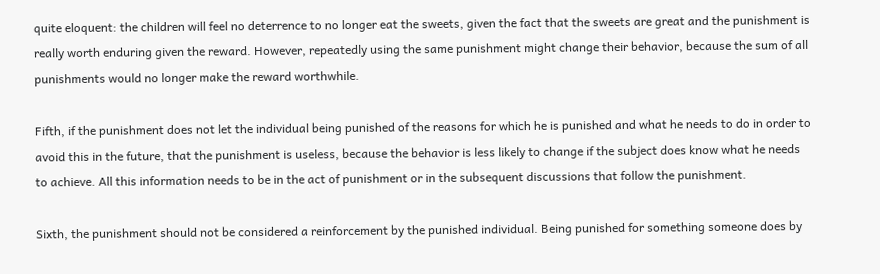quite eloquent: the children will feel no deterrence to no longer eat the sweets, given the fact that the sweets are great and the punishment is really worth enduring given the reward. However, repeatedly using the same punishment might change their behavior, because the sum of all punishments would no longer make the reward worthwhile.

Fifth, if the punishment does not let the individual being punished of the reasons for which he is punished and what he needs to do in order to avoid this in the future, that the punishment is useless, because the behavior is less likely to change if the subject does know what he needs to achieve. All this information needs to be in the act of punishment or in the subsequent discussions that follow the punishment.

Sixth, the punishment should not be considered a reinforcement by the punished individual. Being punished for something someone does by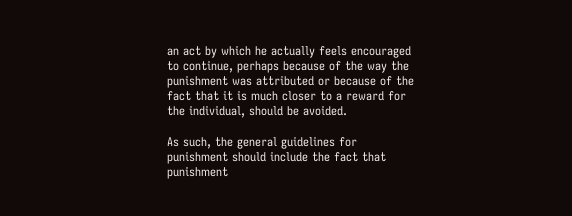an act by which he actually feels encouraged to continue, perhaps because of the way the punishment was attributed or because of the fact that it is much closer to a reward for the individual, should be avoided.

As such, the general guidelines for punishment should include the fact that punishment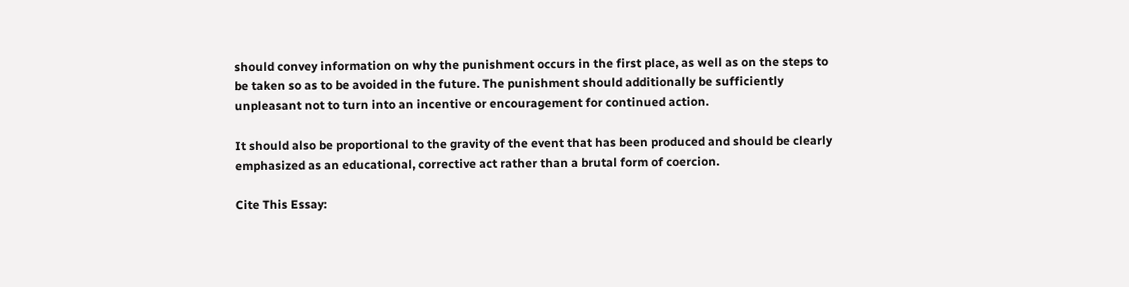should convey information on why the punishment occurs in the first place, as well as on the steps to be taken so as to be avoided in the future. The punishment should additionally be sufficiently unpleasant not to turn into an incentive or encouragement for continued action.

It should also be proportional to the gravity of the event that has been produced and should be clearly emphasized as an educational, corrective act rather than a brutal form of coercion.

Cite This Essay: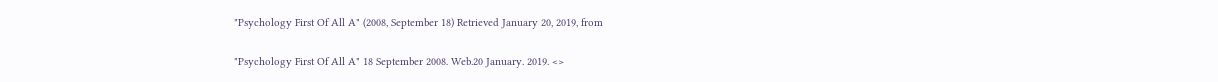"Psychology First Of All A" (2008, September 18) Retrieved January 20, 2019, from

"Psychology First Of All A" 18 September 2008. Web.20 January. 2019. <>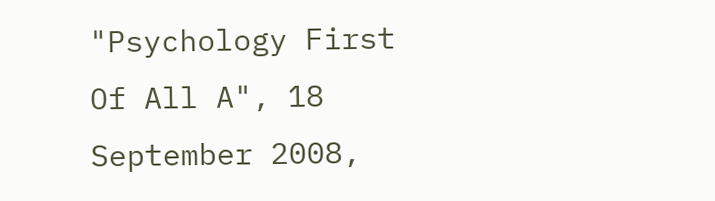"Psychology First Of All A", 18 September 2008,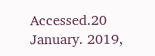Accessed.20 January. 2019,